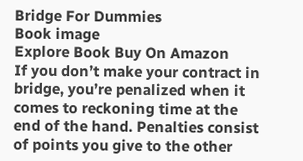Bridge For Dummies
Book image
Explore Book Buy On Amazon
If you don’t make your contract in bridge, you’re penalized when it comes to reckoning time at the end of the hand. Penalties consist of points you give to the other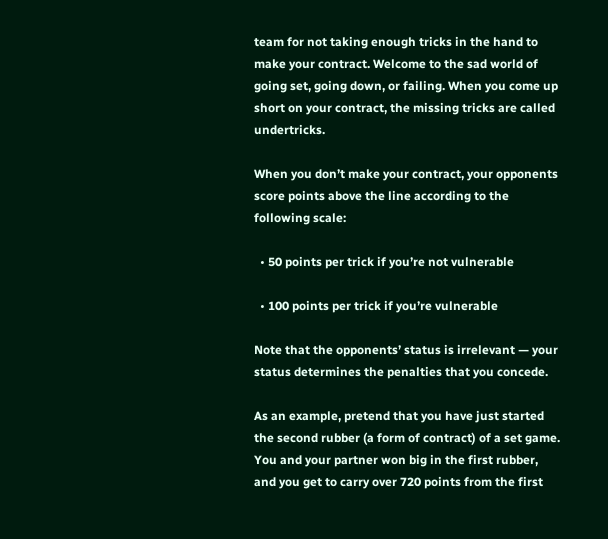team for not taking enough tricks in the hand to make your contract. Welcome to the sad world of going set, going down, or failing. When you come up short on your contract, the missing tricks are called undertricks.

When you don’t make your contract, your opponents score points above the line according to the following scale:

  • 50 points per trick if you’re not vulnerable

  • 100 points per trick if you’re vulnerable

Note that the opponents’ status is irrelevant — your status determines the penalties that you concede.

As an example, pretend that you have just started the second rubber (a form of contract) of a set game. You and your partner won big in the first rubber, and you get to carry over 720 points from the first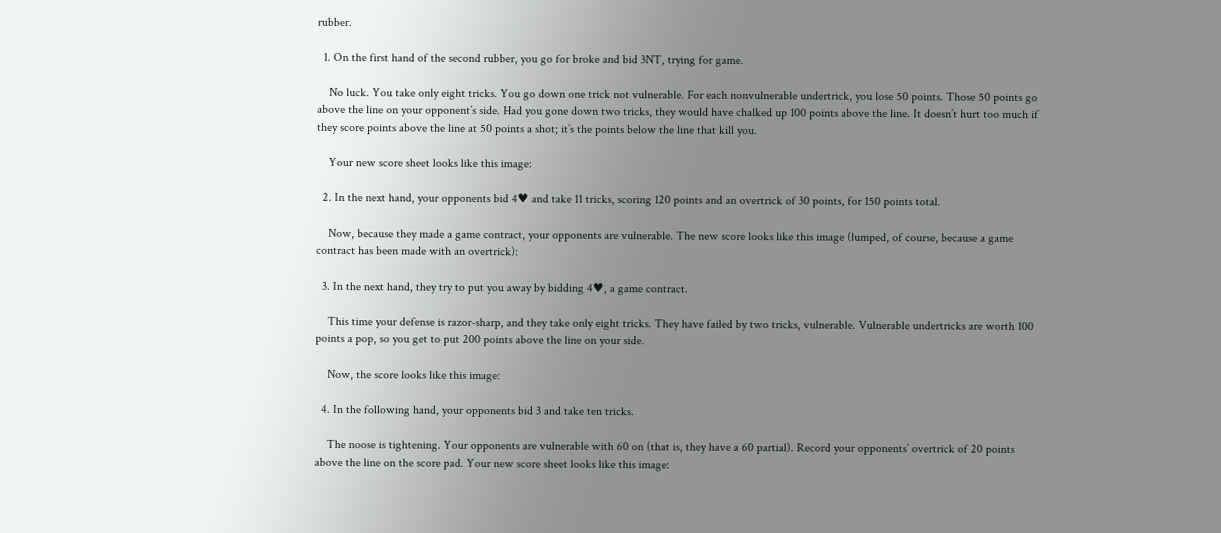rubber.

  1. On the first hand of the second rubber, you go for broke and bid 3NT, trying for game.

    No luck. You take only eight tricks. You go down one trick not vulnerable. For each nonvulnerable undertrick, you lose 50 points. Those 50 points go above the line on your opponent’s side. Had you gone down two tricks, they would have chalked up 100 points above the line. It doesn’t hurt too much if they score points above the line at 50 points a shot; it’s the points below the line that kill you.

    Your new score sheet looks like this image:

  2. In the next hand, your opponents bid 4♥ and take 11 tricks, scoring 120 points and an overtrick of 30 points, for 150 points total.

    Now, because they made a game contract, your opponents are vulnerable. The new score looks like this image (lumped, of course, because a game contract has been made with an overtrick):

  3. In the next hand, they try to put you away by bidding 4♥, a game contract.

    This time your defense is razor-sharp, and they take only eight tricks. They have failed by two tricks, vulnerable. Vulnerable undertricks are worth 100 points a pop, so you get to put 200 points above the line on your side.

    Now, the score looks like this image:

  4. In the following hand, your opponents bid 3 and take ten tricks.

    The noose is tightening. Your opponents are vulnerable with 60 on (that is, they have a 60 partial). Record your opponents’ overtrick of 20 points above the line on the score pad. Your new score sheet looks like this image: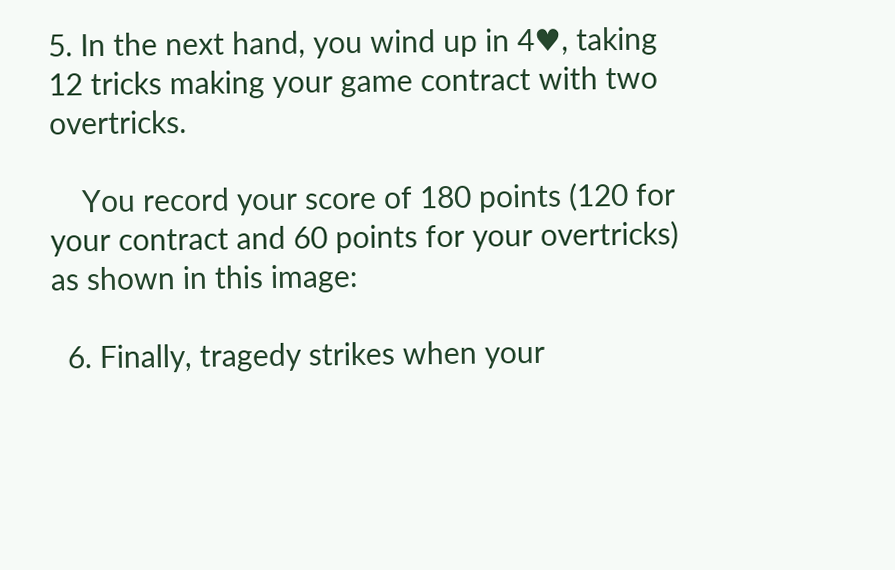5. In the next hand, you wind up in 4♥, taking 12 tricks making your game contract with two overtricks.

    You record your score of 180 points (120 for your contract and 60 points for your overtricks) as shown in this image:

  6. Finally, tragedy strikes when your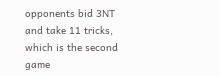opponents bid 3NT and take 11 tricks, which is the second game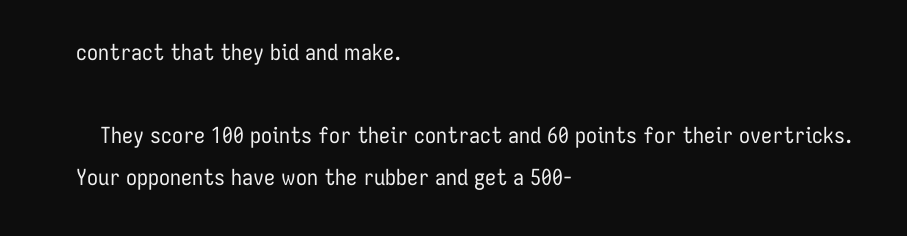contract that they bid and make.

    They score 100 points for their contract and 60 points for their overtricks. Your opponents have won the rubber and get a 500-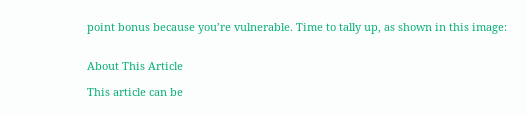point bonus because you’re vulnerable. Time to tally up, as shown in this image:


About This Article

This article can be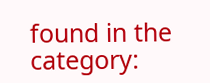found in the category: